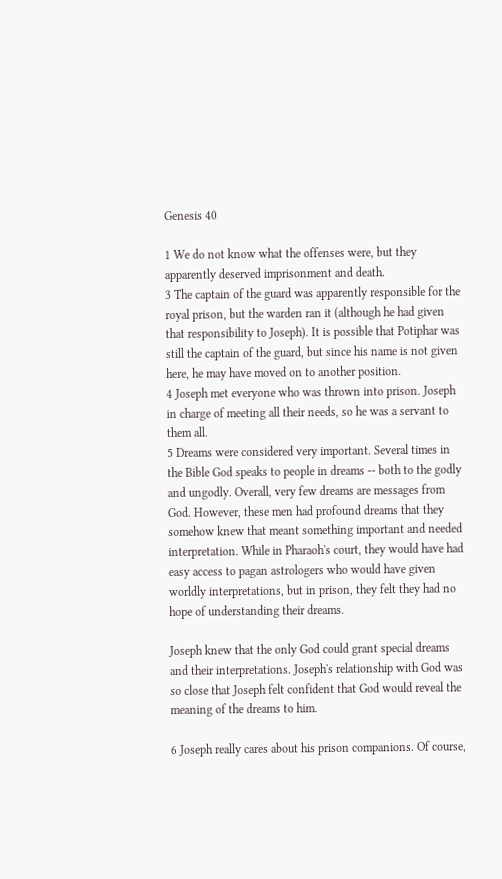Genesis 40

1 We do not know what the offenses were, but they apparently deserved imprisonment and death.
3 The captain of the guard was apparently responsible for the royal prison, but the warden ran it (although he had given that responsibility to Joseph). It is possible that Potiphar was still the captain of the guard, but since his name is not given here, he may have moved on to another position.
4 Joseph met everyone who was thrown into prison. Joseph in charge of meeting all their needs, so he was a servant to them all.
5 Dreams were considered very important. Several times in the Bible God speaks to people in dreams -- both to the godly and ungodly. Overall, very few dreams are messages from God. However, these men had profound dreams that they somehow knew that meant something important and needed interpretation. While in Pharaoh's court, they would have had easy access to pagan astrologers who would have given worldly interpretations, but in prison, they felt they had no hope of understanding their dreams.

Joseph knew that the only God could grant special dreams and their interpretations. Joseph's relationship with God was so close that Joseph felt confident that God would reveal the meaning of the dreams to him.

6 Joseph really cares about his prison companions. Of course,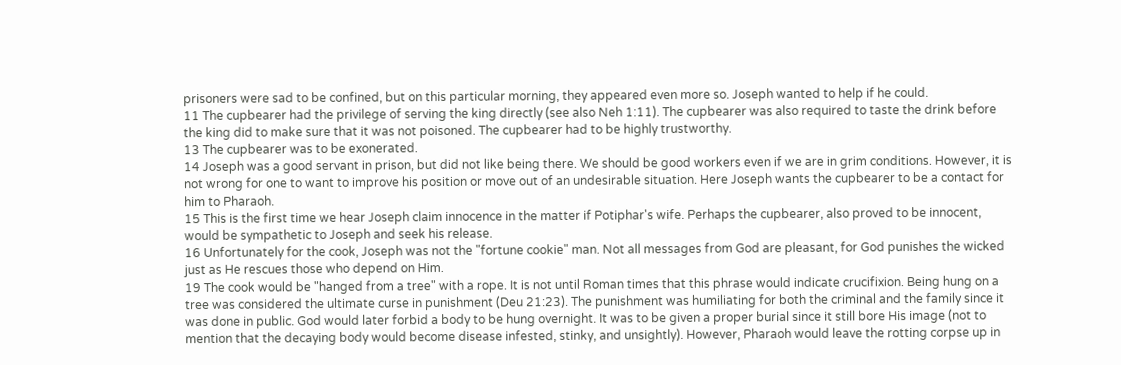prisoners were sad to be confined, but on this particular morning, they appeared even more so. Joseph wanted to help if he could.
11 The cupbearer had the privilege of serving the king directly (see also Neh 1:11). The cupbearer was also required to taste the drink before the king did to make sure that it was not poisoned. The cupbearer had to be highly trustworthy.
13 The cupbearer was to be exonerated.
14 Joseph was a good servant in prison, but did not like being there. We should be good workers even if we are in grim conditions. However, it is not wrong for one to want to improve his position or move out of an undesirable situation. Here Joseph wants the cupbearer to be a contact for him to Pharaoh.
15 This is the first time we hear Joseph claim innocence in the matter if Potiphar's wife. Perhaps the cupbearer, also proved to be innocent, would be sympathetic to Joseph and seek his release.
16 Unfortunately for the cook, Joseph was not the "fortune cookie" man. Not all messages from God are pleasant, for God punishes the wicked just as He rescues those who depend on Him.
19 The cook would be "hanged from a tree" with a rope. It is not until Roman times that this phrase would indicate crucifixion. Being hung on a tree was considered the ultimate curse in punishment (Deu 21:23). The punishment was humiliating for both the criminal and the family since it was done in public. God would later forbid a body to be hung overnight. It was to be given a proper burial since it still bore His image (not to mention that the decaying body would become disease infested, stinky, and unsightly). However, Pharaoh would leave the rotting corpse up in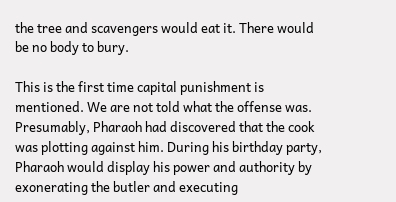the tree and scavengers would eat it. There would be no body to bury.

This is the first time capital punishment is mentioned. We are not told what the offense was. Presumably, Pharaoh had discovered that the cook was plotting against him. During his birthday party, Pharaoh would display his power and authority by exonerating the butler and executing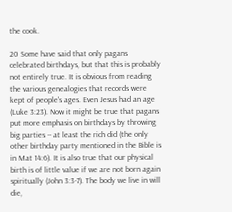the cook.

20 Some have said that only pagans celebrated birthdays, but that this is probably not entirely true. It is obvious from reading the various genealogies that records were kept of people's ages. Even Jesus had an age (Luke 3:23). Now it might be true that pagans put more emphasis on birthdays by throwing big parties -- at least the rich did (the only other birthday party mentioned in the Bible is in Mat 14:6). It is also true that our physical birth is of little value if we are not born again spiritually (John 3:3-7). The body we live in will die,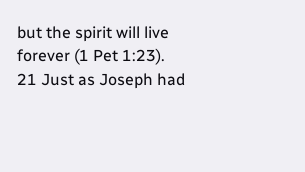but the spirit will live forever (1 Pet 1:23).
21 Just as Joseph had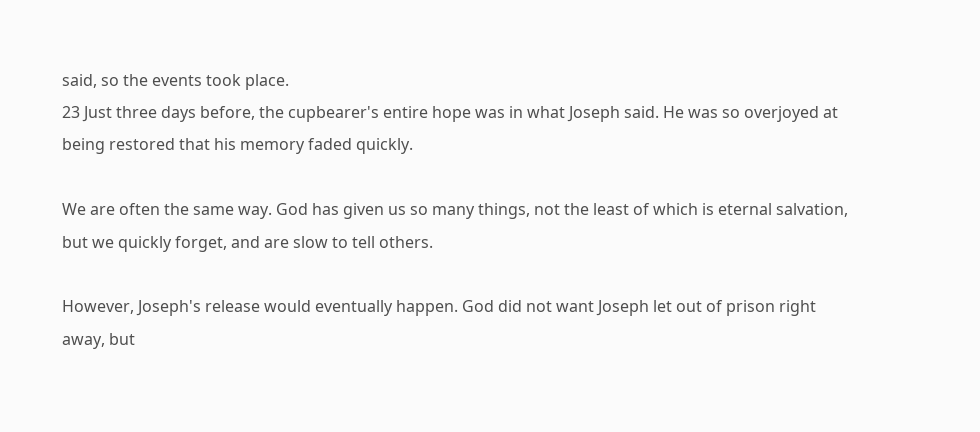said, so the events took place.
23 Just three days before, the cupbearer's entire hope was in what Joseph said. He was so overjoyed at being restored that his memory faded quickly.

We are often the same way. God has given us so many things, not the least of which is eternal salvation, but we quickly forget, and are slow to tell others.

However, Joseph's release would eventually happen. God did not want Joseph let out of prison right away, but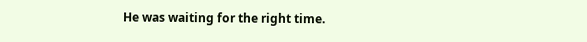He was waiting for the right time.